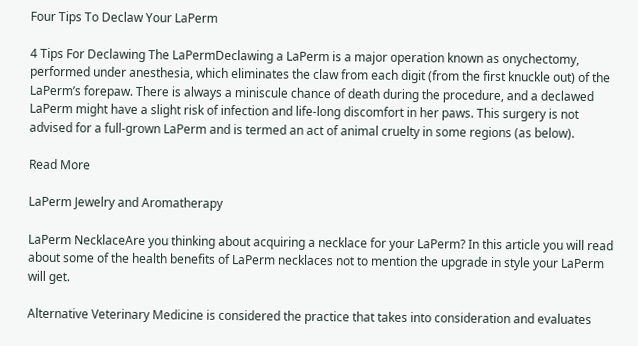Four Tips To Declaw Your LaPerm

4 Tips For Declawing The LaPermDeclawing a LaPerm is a major operation known as onychectomy, performed under anesthesia, which eliminates the claw from each digit (from the first knuckle out) of the LaPerm’s forepaw. There is always a miniscule chance of death during the procedure, and a declawed LaPerm might have a slight risk of infection and life-long discomfort in her paws. This surgery is not advised for a full-grown LaPerm and is termed an act of animal cruelty in some regions (as below).

Read More

LaPerm Jewelry and Aromatherapy

LaPerm NecklaceAre you thinking about acquiring a necklace for your LaPerm? In this article you will read about some of the health benefits of LaPerm necklaces not to mention the upgrade in style your LaPerm will get.

Alternative Veterinary Medicine is considered the practice that takes into consideration and evaluates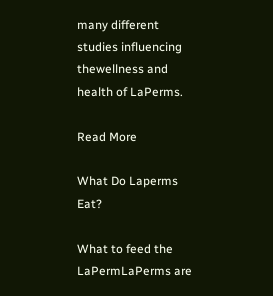many different studies influencing thewellness and health of LaPerms.

Read More

What Do Laperms Eat?

What to feed the LaPermLaPerms are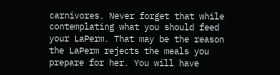carnivores. Never forget that while contemplating what you should feed your LaPerm. That may be the reason the LaPerm rejects the meals you prepare for her. You will have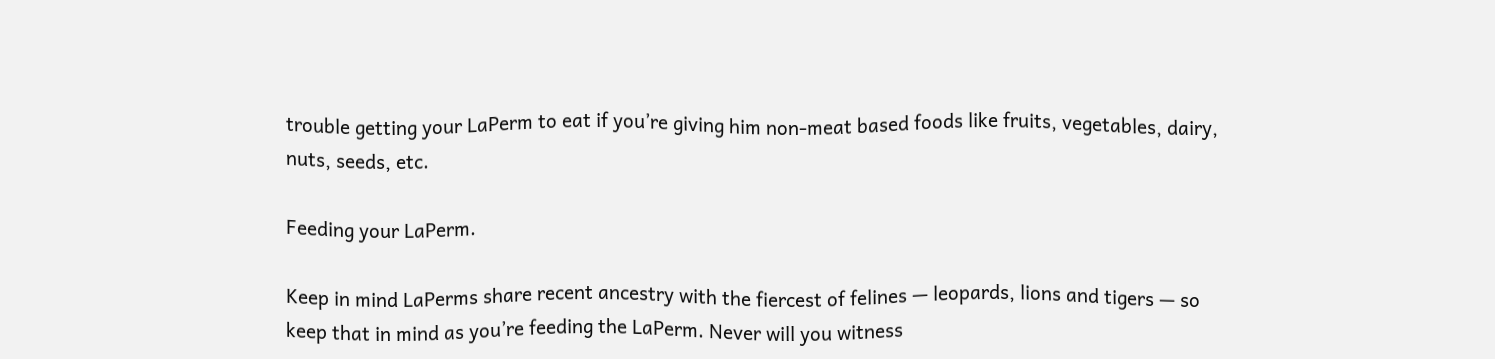trouble getting your LaPerm to eat if you’re giving him non-meat based foods like fruits, vegetables, dairy, nuts, seeds, etc.

Feeding your LaPerm.

Keep in mind LaPerms share recent ancestry with the fiercest of felines — leopards, lions and tigers — so keep that in mind as you’re feeding the LaPerm. Never will you witness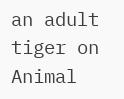an adult tiger on Animal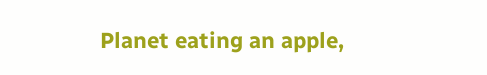Planet eating an apple,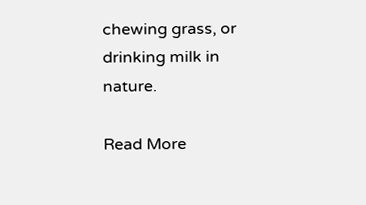chewing grass, or drinking milk in nature.

Read More